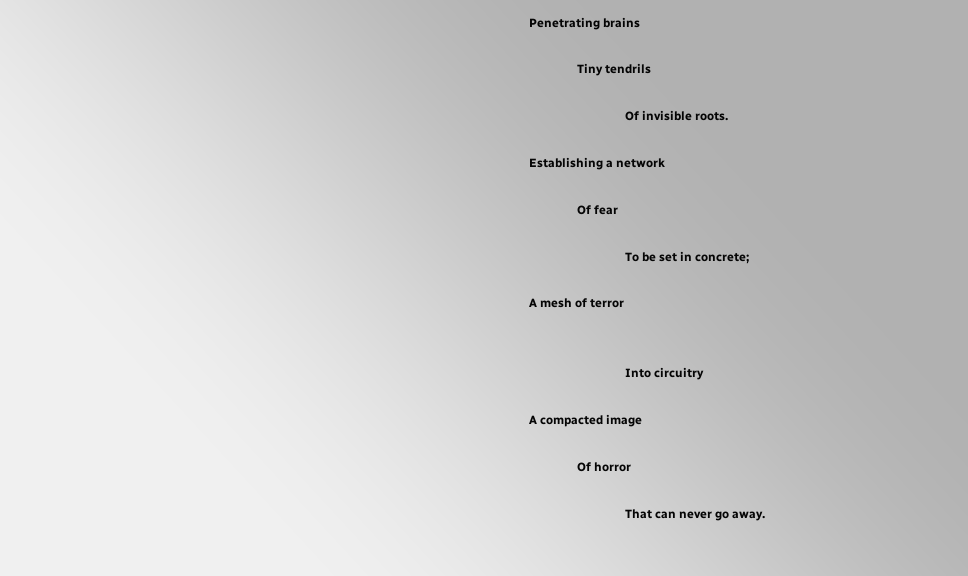Penetrating brains

                Tiny tendrils

                                Of invisible roots.

Establishing a network

                Of fear

                                To be set in concrete;

A mesh of terror


                                Into circuitry

A compacted image

                Of horror

                                That can never go away.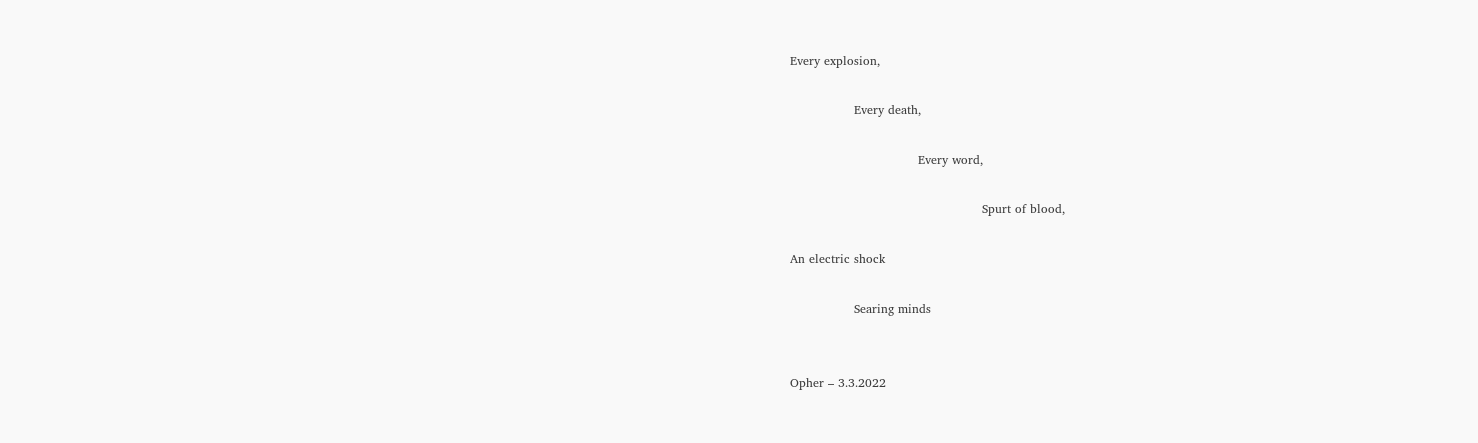Every explosion,

                Every death,

                                Every word,

                                                Spurt of blood,

An electric shock

                Searing minds


Opher – 3.3.2022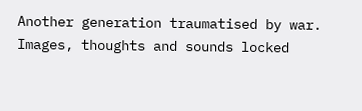Another generation traumatised by war. Images, thoughts and sounds locked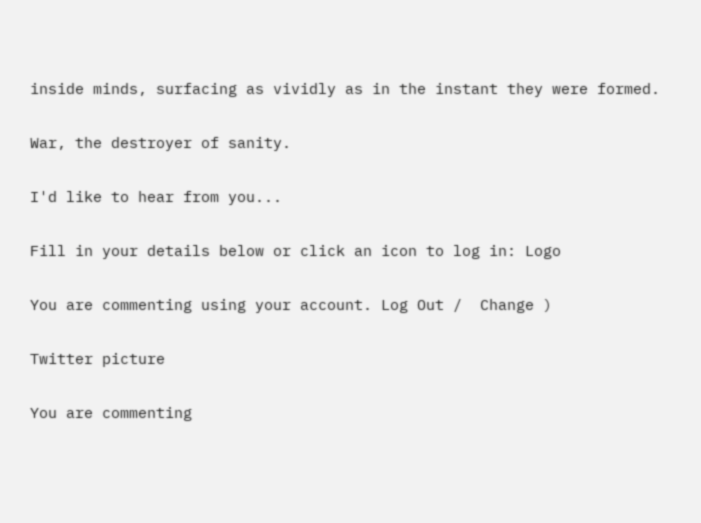inside minds, surfacing as vividly as in the instant they were formed.

War, the destroyer of sanity.

I'd like to hear from you...

Fill in your details below or click an icon to log in: Logo

You are commenting using your account. Log Out /  Change )

Twitter picture

You are commenting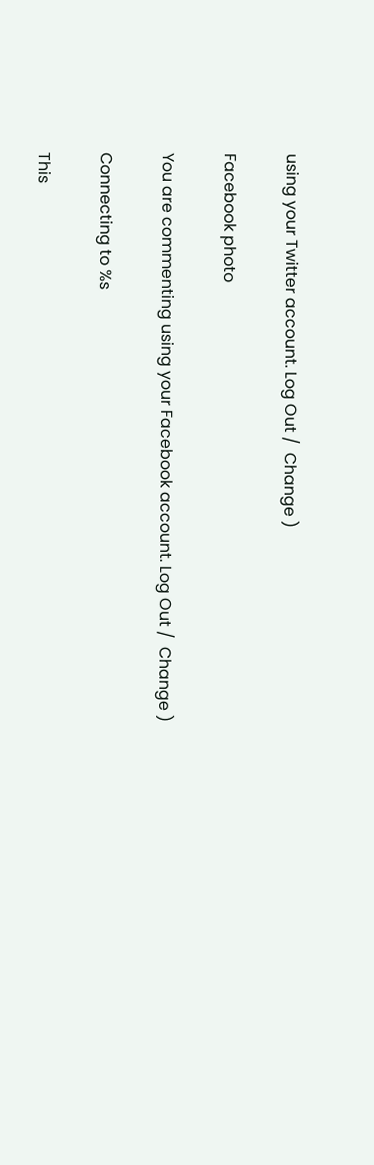using your Twitter account. Log Out /  Change )

Facebook photo

You are commenting using your Facebook account. Log Out /  Change )

Connecting to %s

This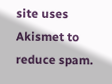site uses Akismet to reduce spam.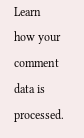Learn how your comment data is processed.